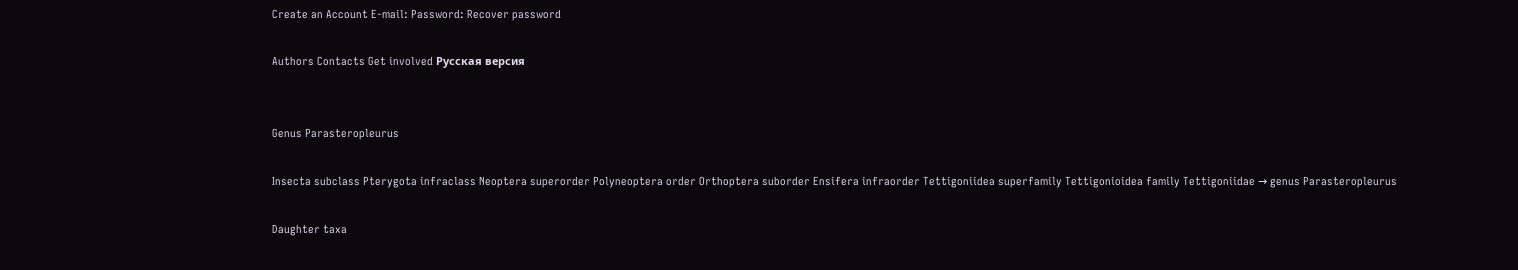Create an Account E-mail: Password: Recover password

Authors Contacts Get involved Русская версия


Genus Parasteropleurus

Insecta subclass Pterygota infraclass Neoptera superorder Polyneoptera order Orthoptera suborder Ensifera infraorder Tettigoniidea superfamily Tettigonioidea family Tettigoniidae → genus Parasteropleurus

Daughter taxa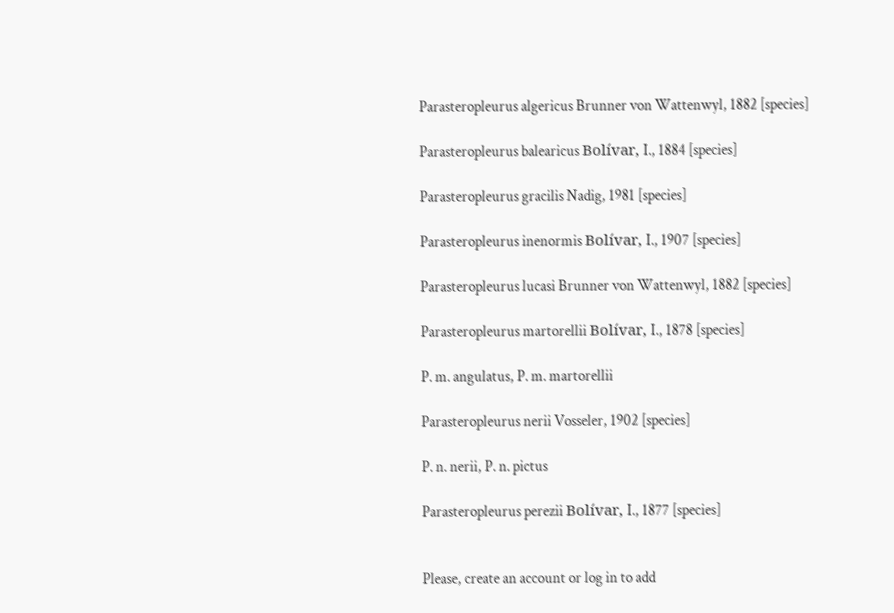Parasteropleurus algericus Brunner von Wattenwyl, 1882 [species]

Parasteropleurus balearicus Bolívar, I., 1884 [species]

Parasteropleurus gracilis Nadig, 1981 [species]

Parasteropleurus inenormis Bolívar, I., 1907 [species]

Parasteropleurus lucasi Brunner von Wattenwyl, 1882 [species]

Parasteropleurus martorellii Bolívar, I., 1878 [species]

P. m. angulatus, P. m. martorellii

Parasteropleurus nerii Vosseler, 1902 [species]

P. n. nerii, P. n. pictus

Parasteropleurus perezii Bolívar, I., 1877 [species]


Please, create an account or log in to add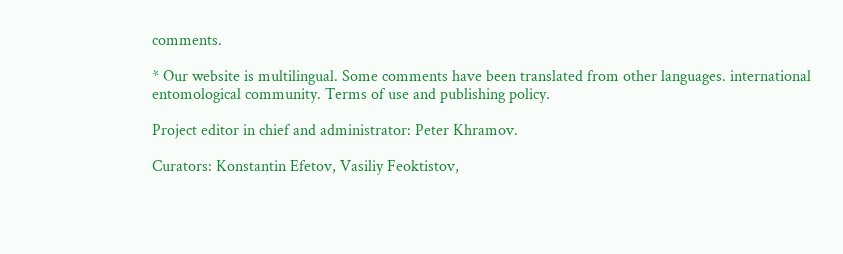comments.

* Our website is multilingual. Some comments have been translated from other languages. international entomological community. Terms of use and publishing policy.

Project editor in chief and administrator: Peter Khramov.

Curators: Konstantin Efetov, Vasiliy Feoktistov,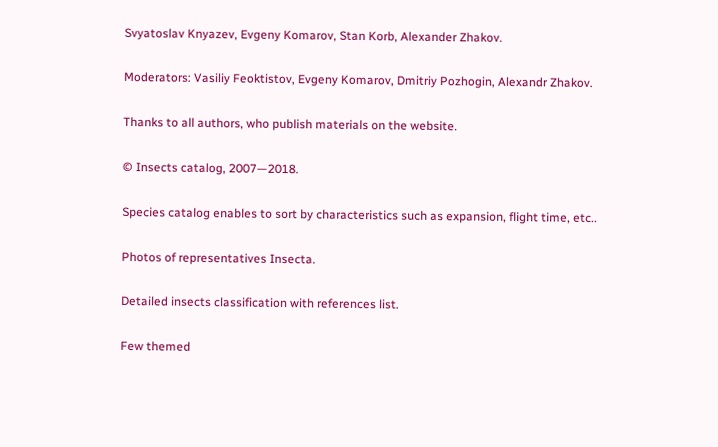Svyatoslav Knyazev, Evgeny Komarov, Stan Korb, Alexander Zhakov.

Moderators: Vasiliy Feoktistov, Evgeny Komarov, Dmitriy Pozhogin, Alexandr Zhakov.

Thanks to all authors, who publish materials on the website.

© Insects catalog, 2007—2018.

Species catalog enables to sort by characteristics such as expansion, flight time, etc..

Photos of representatives Insecta.

Detailed insects classification with references list.

Few themed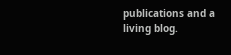publications and a living blog.